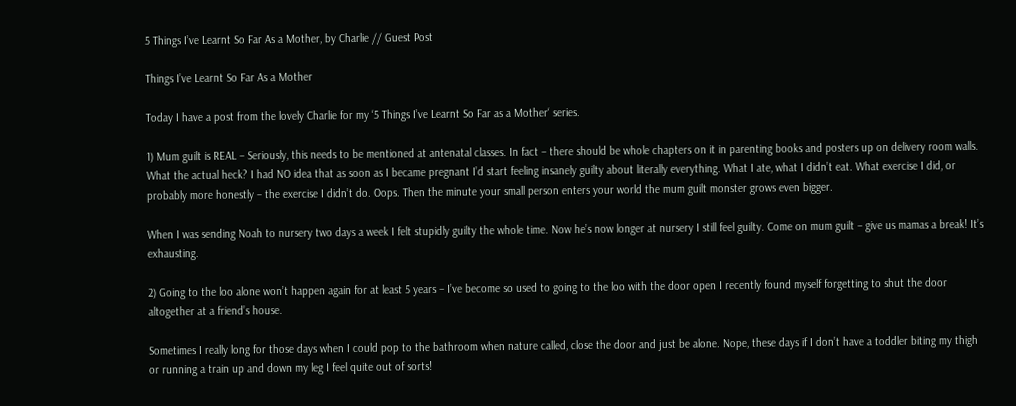5 Things I’ve Learnt So Far As a Mother, by Charlie // Guest Post

Things I’ve Learnt So Far As a Mother

Today I have a post from the lovely Charlie for my ‘5 Things I’ve Learnt So Far as a Mother‘ series.

1) Mum guilt is REAL – Seriously, this needs to be mentioned at antenatal classes. In fact – there should be whole chapters on it in parenting books and posters up on delivery room walls. What the actual heck? I had NO idea that as soon as I became pregnant I’d start feeling insanely guilty about literally everything. What I ate, what I didn’t eat. What exercise I did, or probably more honestly – the exercise I didn’t do. Oops. Then the minute your small person enters your world the mum guilt monster grows even bigger.

When I was sending Noah to nursery two days a week I felt stupidly guilty the whole time. Now he’s now longer at nursery I still feel guilty. Come on mum guilt – give us mamas a break! It’s exhausting.

2) Going to the loo alone won’t happen again for at least 5 years – I’ve become so used to going to the loo with the door open I recently found myself forgetting to shut the door altogether at a friend’s house.

Sometimes I really long for those days when I could pop to the bathroom when nature called, close the door and just be alone. Nope, these days if I don’t have a toddler biting my thigh or running a train up and down my leg I feel quite out of sorts!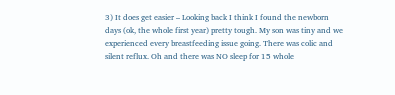3) It does get easier – Looking back I think I found the newborn days (ok, the whole first year) pretty tough. My son was tiny and we experienced every breastfeeding issue going. There was colic and silent reflux. Oh and there was NO sleep for 15 whole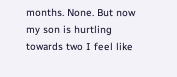months. None. But now my son is hurtling towards two I feel like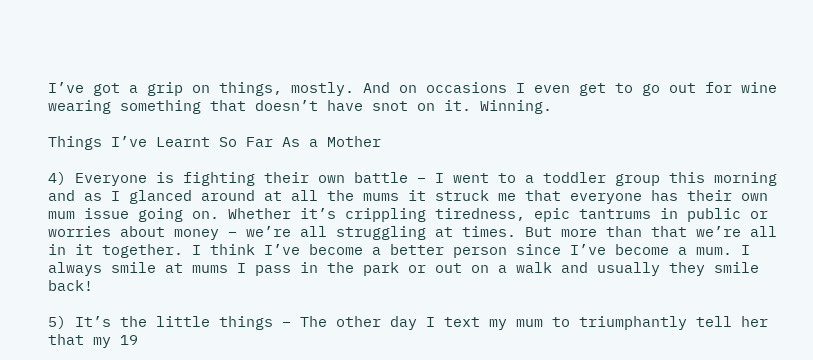I’ve got a grip on things, mostly. And on occasions I even get to go out for wine wearing something that doesn’t have snot on it. Winning.

Things I’ve Learnt So Far As a Mother

4) Everyone is fighting their own battle – I went to a toddler group this morning and as I glanced around at all the mums it struck me that everyone has their own mum issue going on. Whether it’s crippling tiredness, epic tantrums in public or worries about money – we’re all struggling at times. But more than that we’re all in it together. I think I’ve become a better person since I’ve become a mum. I always smile at mums I pass in the park or out on a walk and usually they smile back!

5) It’s the little things – The other day I text my mum to triumphantly tell her that my 19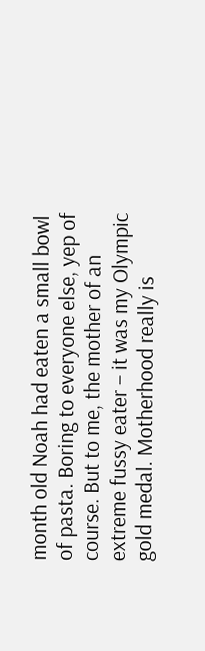month old Noah had eaten a small bowl of pasta. Boring to everyone else, yep of course. But to me, the mother of an extreme fussy eater – it was my Olympic gold medal. Motherhood really is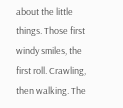about the little things. Those first windy smiles, the first roll. Crawling, then walking. The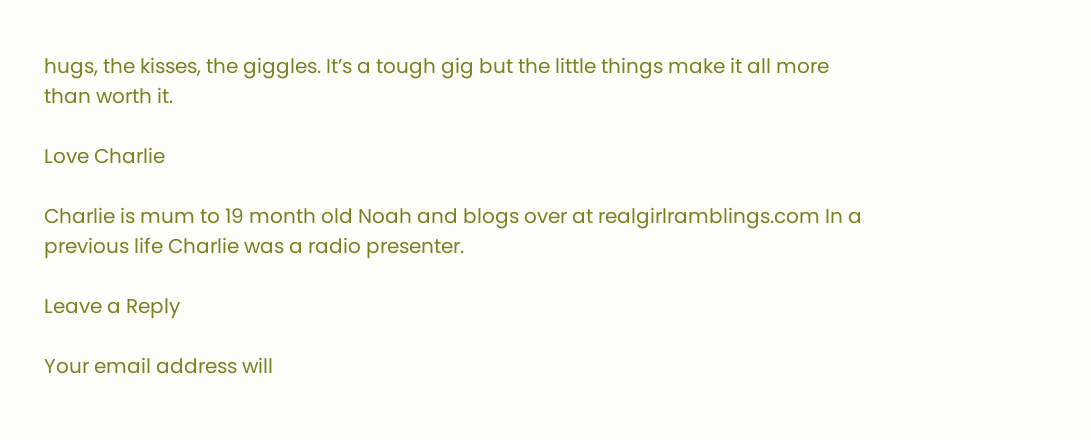hugs, the kisses, the giggles. It’s a tough gig but the little things make it all more than worth it.

Love Charlie

Charlie is mum to 19 month old Noah and blogs over at realgirlramblings.com In a previous life Charlie was a radio presenter.

Leave a Reply

Your email address will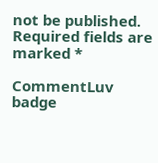not be published. Required fields are marked *

CommentLuv badge